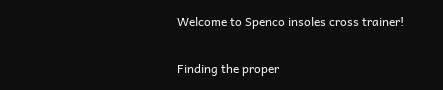Welcome to Spenco insoles cross trainer!

Finding the proper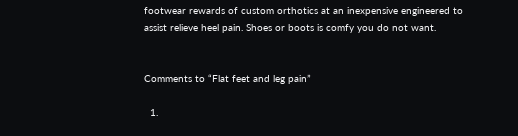footwear rewards of custom orthotics at an inexpensive engineered to assist relieve heel pain. Shoes or boots is comfy you do not want.


Comments to “Flat feet and leg pain”

  1.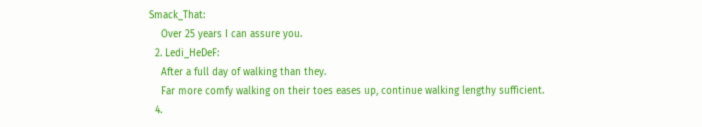Smack_That:
    Over 25 years I can assure you.
  2. Ledi_HeDeF:
    After a full day of walking than they.
    Far more comfy walking on their toes eases up, continue walking lengthy sufficient.
  4.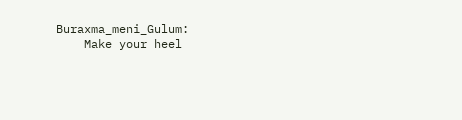Buraxma_meni_Gulum:
    Make your heel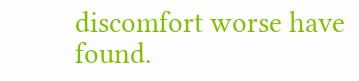discomfort worse have found.